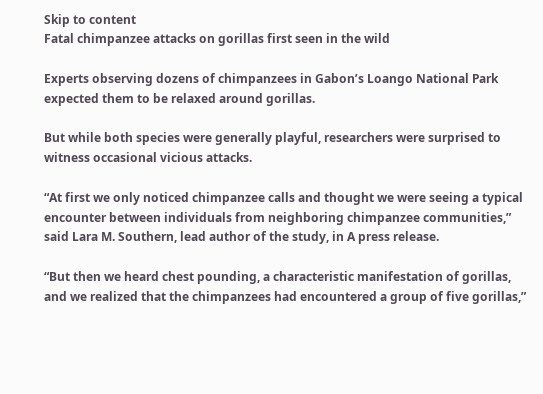Skip to content
Fatal chimpanzee attacks on gorillas first seen in the wild

Experts observing dozens of chimpanzees in Gabon’s Loango National Park expected them to be relaxed around gorillas.

But while both species were generally playful, researchers were surprised to witness occasional vicious attacks.

“At first we only noticed chimpanzee calls and thought we were seeing a typical encounter between individuals from neighboring chimpanzee communities,” said Lara M. Southern, lead author of the study, in A press release.

“But then we heard chest pounding, a characteristic manifestation of gorillas, and we realized that the chimpanzees had encountered a group of five gorillas,”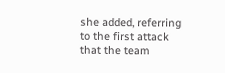she added, referring to the first attack that the team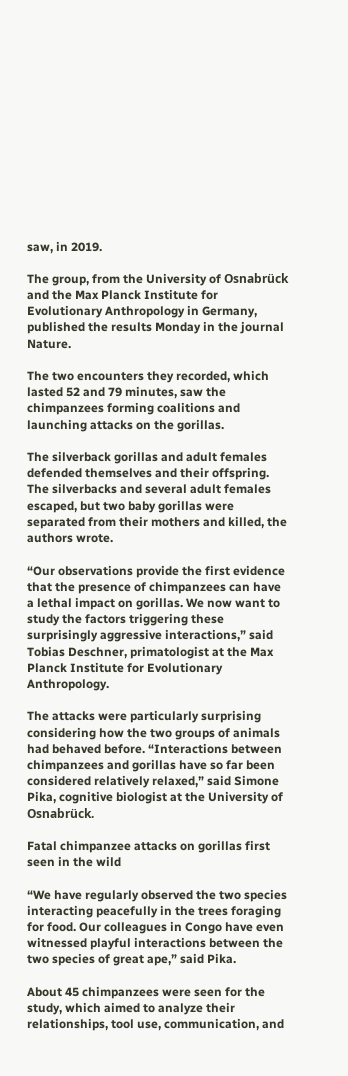saw, in 2019.

The group, from the University of Osnabrück and the Max Planck Institute for Evolutionary Anthropology in Germany, published the results Monday in the journal Nature.

The two encounters they recorded, which lasted 52 and 79 minutes, saw the chimpanzees forming coalitions and launching attacks on the gorillas.

The silverback gorillas and adult females defended themselves and their offspring. The silverbacks and several adult females escaped, but two baby gorillas were separated from their mothers and killed, the authors wrote.

“Our observations provide the first evidence that the presence of chimpanzees can have a lethal impact on gorillas. We now want to study the factors triggering these surprisingly aggressive interactions,” said Tobias Deschner, primatologist at the Max Planck Institute for Evolutionary Anthropology.

The attacks were particularly surprising considering how the two groups of animals had behaved before. “Interactions between chimpanzees and gorillas have so far been considered relatively relaxed,” said Simone Pika, cognitive biologist at the University of Osnabrück.

Fatal chimpanzee attacks on gorillas first seen in the wild

“We have regularly observed the two species interacting peacefully in the trees foraging for food. Our colleagues in Congo have even witnessed playful interactions between the two species of great ape,” said Pika.

About 45 chimpanzees were seen for the study, which aimed to analyze their relationships, tool use, communication, and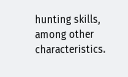hunting skills, among other characteristics.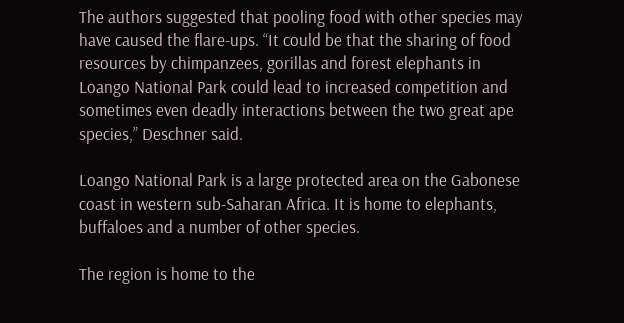The authors suggested that pooling food with other species may have caused the flare-ups. “It could be that the sharing of food resources by chimpanzees, gorillas and forest elephants in Loango National Park could lead to increased competition and sometimes even deadly interactions between the two great ape species,” Deschner said.

Loango National Park is a large protected area on the Gabonese coast in western sub-Saharan Africa. It is home to elephants, buffaloes and a number of other species.

The region is home to the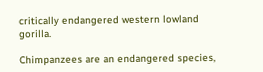critically endangered western lowland gorilla.

Chimpanzees are an endangered species,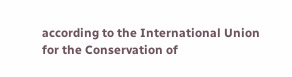according to the International Union for the Conservation of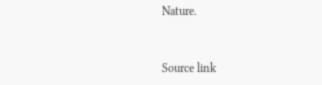Nature.


Source link